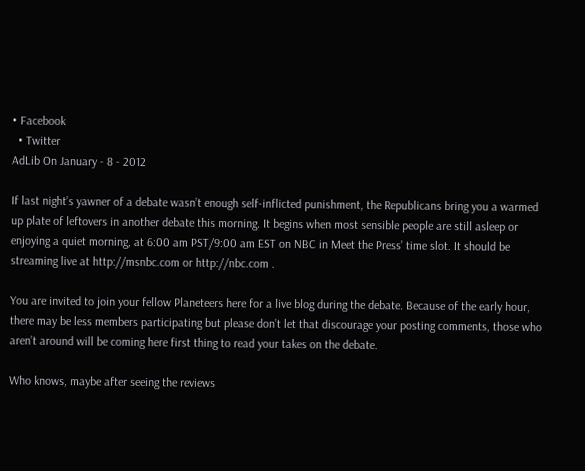• Facebook
  • Twitter
AdLib On January - 8 - 2012

If last night’s yawner of a debate wasn’t enough self-inflicted punishment, the Republicans bring you a warmed up plate of leftovers in another debate this morning. It begins when most sensible people are still asleep or enjoying a quiet morning, at 6:00 am PST/9:00 am EST on NBC in Meet the Press’ time slot. It should be streaming live at http://msnbc.com or http://nbc.com .

You are invited to join your fellow Planeteers here for a live blog during the debate. Because of the early hour, there may be less members participating but please don’t let that discourage your posting comments, those who aren’t around will be coming here first thing to read your takes on the debate.

Who knows, maybe after seeing the reviews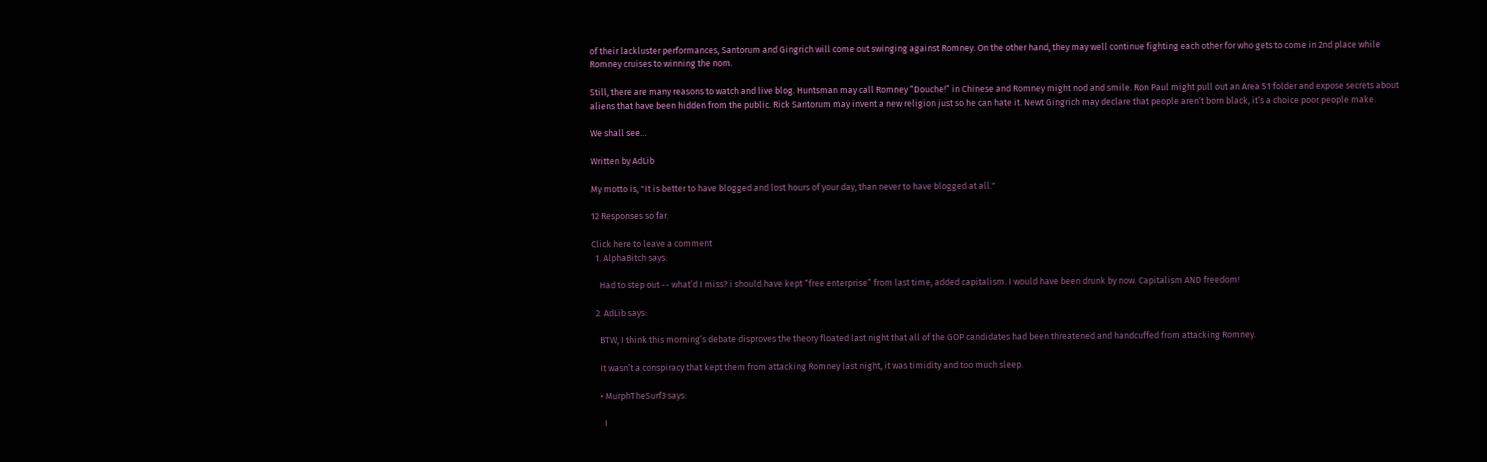of their lackluster performances, Santorum and Gingrich will come out swinging against Romney. On the other hand, they may well continue fighting each other for who gets to come in 2nd place while Romney cruises to winning the nom.

Still, there are many reasons to watch and live blog. Huntsman may call Romney “Douche!” in Chinese and Romney might nod and smile. Ron Paul might pull out an Area 51 folder and expose secrets about aliens that have been hidden from the public. Rick Santorum may invent a new religion just so he can hate it. Newt Gingrich may declare that people aren’t born black, it’s a choice poor people make.

We shall see…

Written by AdLib

My motto is, "It is better to have blogged and lost hours of your day, than never to have blogged at all."

12 Responses so far.

Click here to leave a comment
  1. AlphaBitch says:

    Had to step out -- what’d I miss? i should have kept “free enterprise” from last time, added capitalism. I would have been drunk by now. Capitalism AND freedom!

  2. AdLib says:

    BTW, I think this morning’s debate disproves the theory floated last night that all of the GOP candidates had been threatened and handcuffed from attacking Romney.

    It wasn’t a conspiracy that kept them from attacking Romney last night, it was timidity and too much sleep.

    • MurphTheSurf3 says:

      I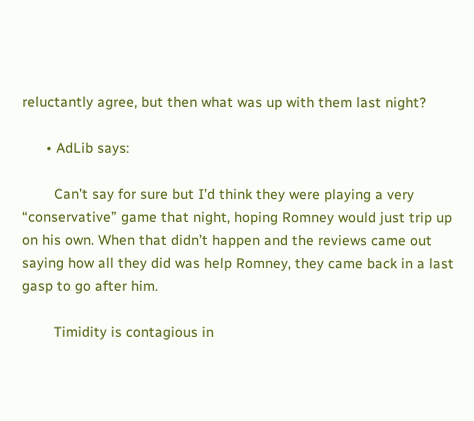reluctantly agree, but then what was up with them last night?

      • AdLib says:

        Can’t say for sure but I’d think they were playing a very “conservative” game that night, hoping Romney would just trip up on his own. When that didn’t happen and the reviews came out saying how all they did was help Romney, they came back in a last gasp to go after him.

        Timidity is contagious in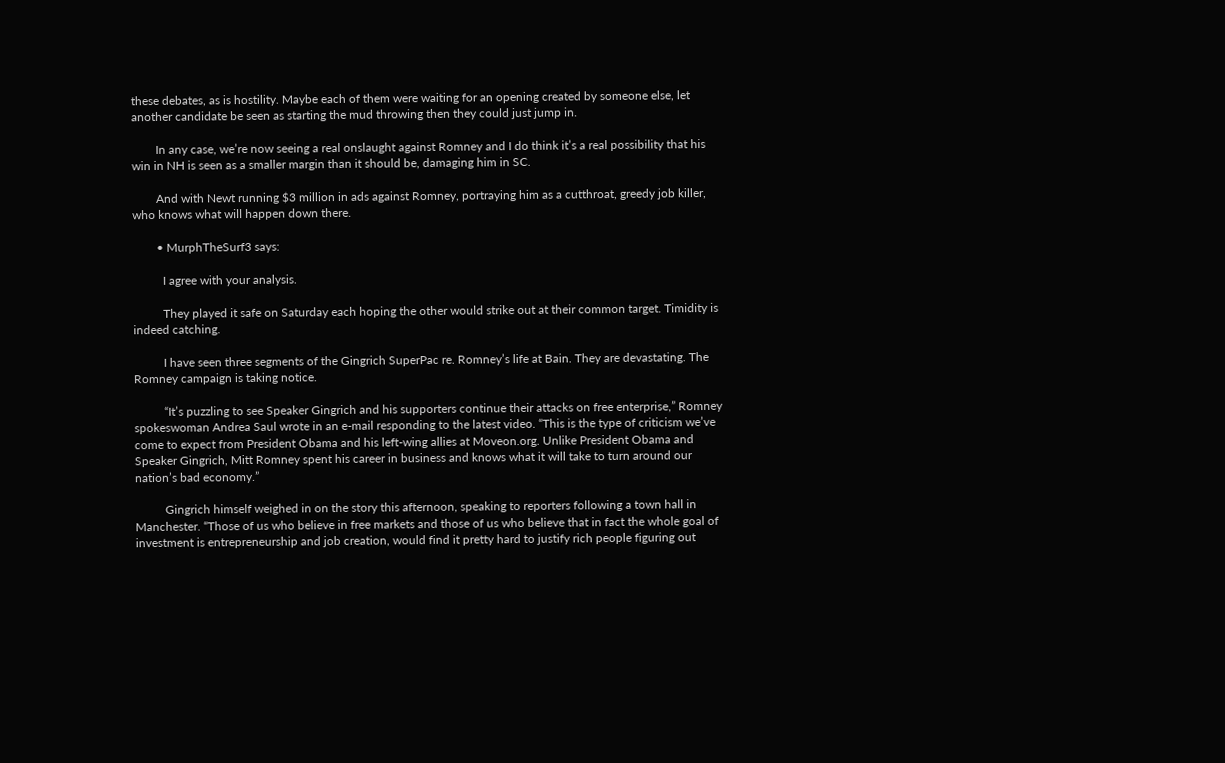these debates, as is hostility. Maybe each of them were waiting for an opening created by someone else, let another candidate be seen as starting the mud throwing then they could just jump in.

        In any case, we’re now seeing a real onslaught against Romney and I do think it’s a real possibility that his win in NH is seen as a smaller margin than it should be, damaging him in SC.

        And with Newt running $3 million in ads against Romney, portraying him as a cutthroat, greedy job killer, who knows what will happen down there.

        • MurphTheSurf3 says:

          I agree with your analysis.

          They played it safe on Saturday each hoping the other would strike out at their common target. Timidity is indeed catching.

          I have seen three segments of the Gingrich SuperPac re. Romney’s life at Bain. They are devastating. The Romney campaign is taking notice.

          “It’s puzzling to see Speaker Gingrich and his supporters continue their attacks on free enterprise,” Romney spokeswoman Andrea Saul wrote in an e-mail responding to the latest video. “This is the type of criticism we’ve come to expect from President Obama and his left-wing allies at Moveon.org. Unlike President Obama and Speaker Gingrich, Mitt Romney spent his career in business and knows what it will take to turn around our nation’s bad economy.”

          Gingrich himself weighed in on the story this afternoon, speaking to reporters following a town hall in Manchester. “Those of us who believe in free markets and those of us who believe that in fact the whole goal of investment is entrepreneurship and job creation, would find it pretty hard to justify rich people figuring out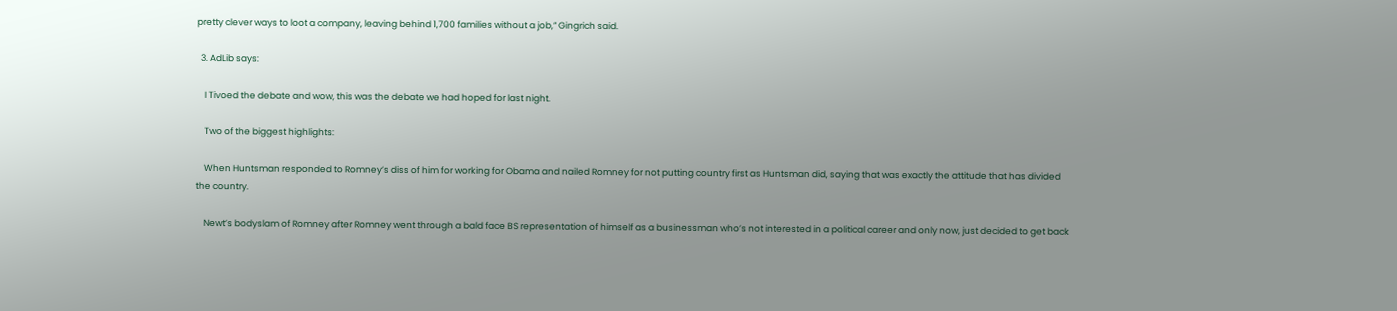pretty clever ways to loot a company, leaving behind 1,700 families without a job,” Gingrich said.

  3. AdLib says:

    I Tivoed the debate and wow, this was the debate we had hoped for last night.

    Two of the biggest highlights:

    When Huntsman responded to Romney’s diss of him for working for Obama and nailed Romney for not putting country first as Huntsman did, saying that was exactly the attitude that has divided the country.

    Newt’s bodyslam of Romney after Romney went through a bald face BS representation of himself as a businessman who’s not interested in a political career and only now, just decided to get back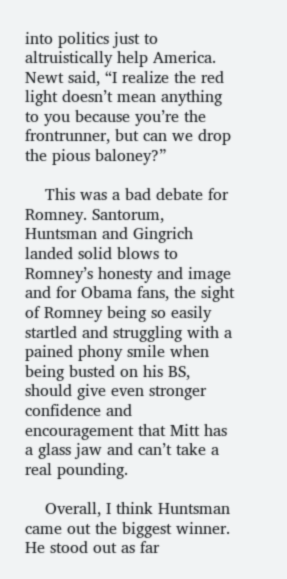into politics just to altruistically help America. Newt said, “I realize the red light doesn’t mean anything to you because you’re the frontrunner, but can we drop the pious baloney?”

    This was a bad debate for Romney. Santorum, Huntsman and Gingrich landed solid blows to Romney’s honesty and image and for Obama fans, the sight of Romney being so easily startled and struggling with a pained phony smile when being busted on his BS, should give even stronger confidence and encouragement that Mitt has a glass jaw and can’t take a real pounding.

    Overall, I think Huntsman came out the biggest winner. He stood out as far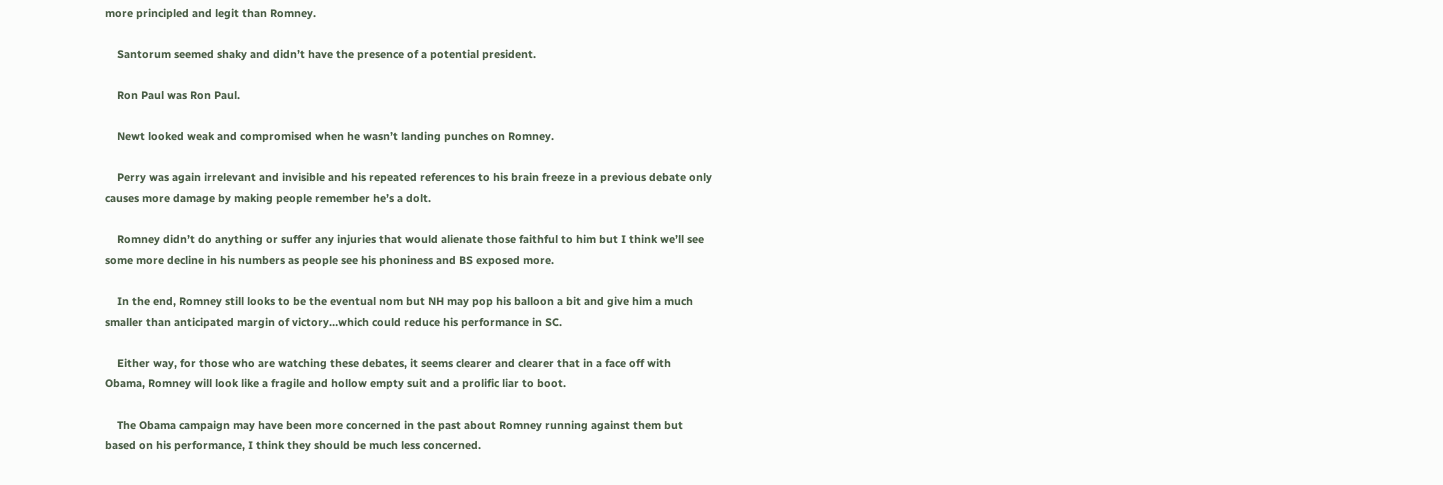more principled and legit than Romney.

    Santorum seemed shaky and didn’t have the presence of a potential president.

    Ron Paul was Ron Paul.

    Newt looked weak and compromised when he wasn’t landing punches on Romney.

    Perry was again irrelevant and invisible and his repeated references to his brain freeze in a previous debate only causes more damage by making people remember he’s a dolt.

    Romney didn’t do anything or suffer any injuries that would alienate those faithful to him but I think we’ll see some more decline in his numbers as people see his phoniness and BS exposed more.

    In the end, Romney still looks to be the eventual nom but NH may pop his balloon a bit and give him a much smaller than anticipated margin of victory…which could reduce his performance in SC.

    Either way, for those who are watching these debates, it seems clearer and clearer that in a face off with Obama, Romney will look like a fragile and hollow empty suit and a prolific liar to boot.

    The Obama campaign may have been more concerned in the past about Romney running against them but based on his performance, I think they should be much less concerned.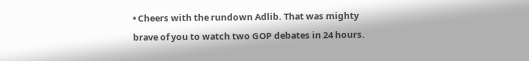• Cheers with the rundown Adlib. That was mighty brave of you to watch two GOP debates in 24 hours.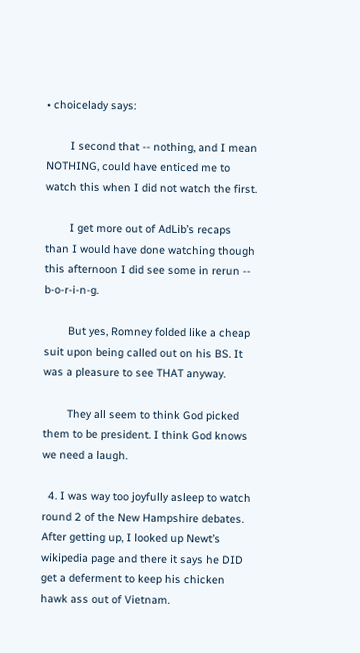• choicelady says:

        I second that -- nothing, and I mean NOTHING, could have enticed me to watch this when I did not watch the first.

        I get more out of AdLib’s recaps than I would have done watching though this afternoon I did see some in rerun -- b-o-r-i-n-g.

        But yes, Romney folded like a cheap suit upon being called out on his BS. It was a pleasure to see THAT anyway.

        They all seem to think God picked them to be president. I think God knows we need a laugh.

  4. I was way too joyfully asleep to watch round 2 of the New Hampshire debates. After getting up, I looked up Newt’s wikipedia page and there it says he DID get a deferment to keep his chicken hawk ass out of Vietnam.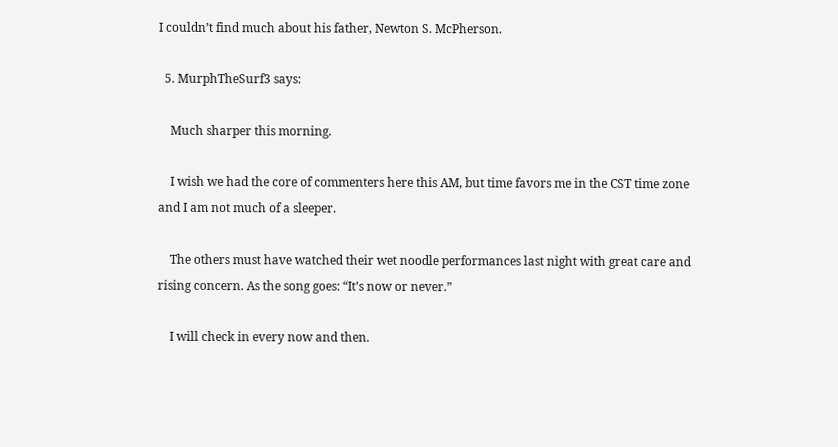I couldn’t find much about his father, Newton S. McPherson.

  5. MurphTheSurf3 says:

    Much sharper this morning.

    I wish we had the core of commenters here this AM, but time favors me in the CST time zone and I am not much of a sleeper.

    The others must have watched their wet noodle performances last night with great care and rising concern. As the song goes: “It’s now or never.”

    I will check in every now and then.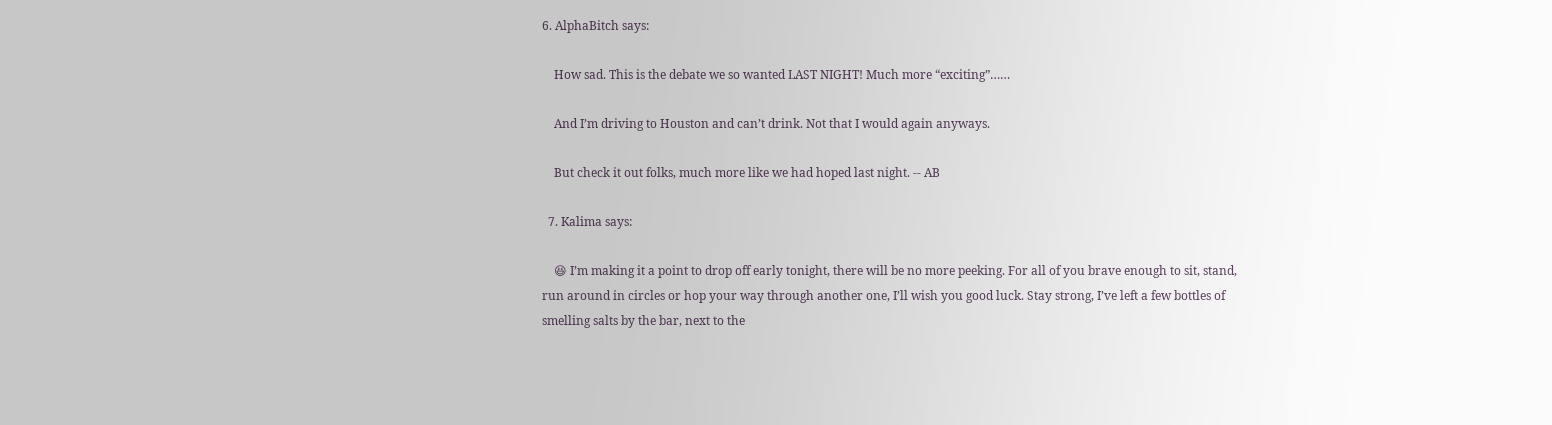6. AlphaBitch says:

    How sad. This is the debate we so wanted LAST NIGHT! Much more “exciting”……

    And I’m driving to Houston and can’t drink. Not that I would again anyways.

    But check it out folks, much more like we had hoped last night. -- AB

  7. Kalima says:

    😆 I’m making it a point to drop off early tonight, there will be no more peeking. For all of you brave enough to sit, stand, run around in circles or hop your way through another one, I’ll wish you good luck. Stay strong, I’ve left a few bottles of smelling salts by the bar, next to the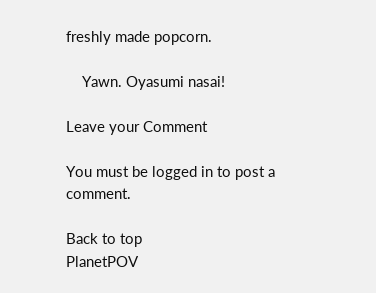freshly made popcorn.

    Yawn. Oyasumi nasai!

Leave your Comment

You must be logged in to post a comment.

Back to top
PlanetPOV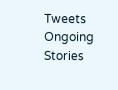Tweets
Ongoing Stories